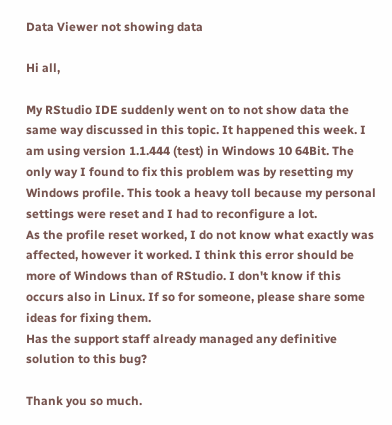Data Viewer not showing data

Hi all,

My RStudio IDE suddenly went on to not show data the same way discussed in this topic. It happened this week. I am using version 1.1.444 (test) in Windows 10 64Bit. The only way I found to fix this problem was by resetting my Windows profile. This took a heavy toll because my personal settings were reset and I had to reconfigure a lot.
As the profile reset worked, I do not know what exactly was affected, however it worked. I think this error should be more of Windows than of RStudio. I don't know if this occurs also in Linux. If so for someone, please share some ideas for fixing them.
Has the support staff already managed any definitive solution to this bug?

Thank you so much.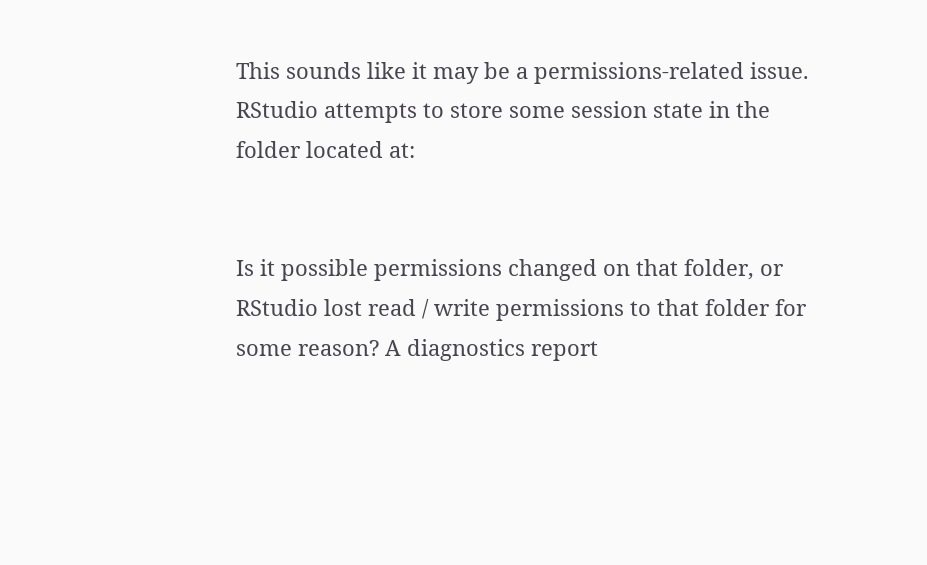This sounds like it may be a permissions-related issue. RStudio attempts to store some session state in the folder located at:


Is it possible permissions changed on that folder, or RStudio lost read / write permissions to that folder for some reason? A diagnostics report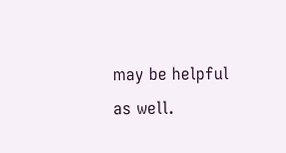may be helpful as well.